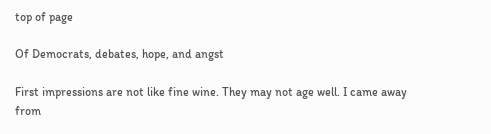top of page

Of Democrats, debates, hope, and angst

First impressions are not like fine wine. They may not age well. I came away from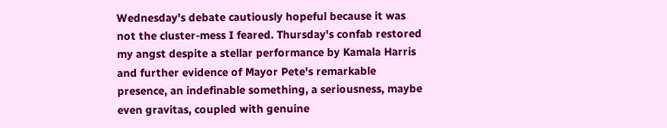Wednesday's debate cautiously hopeful because it was not the cluster-mess I feared. Thursday's confab restored my angst despite a stellar performance by Kamala Harris and further evidence of Mayor Pete's remarkable presence, an indefinable something, a seriousness, maybe even gravitas, coupled with genuine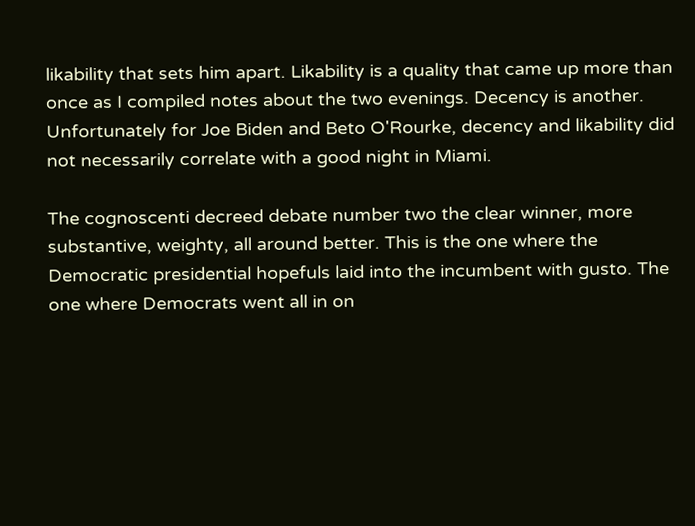likability that sets him apart. Likability is a quality that came up more than once as I compiled notes about the two evenings. Decency is another. Unfortunately for Joe Biden and Beto O'Rourke, decency and likability did not necessarily correlate with a good night in Miami.

The cognoscenti decreed debate number two the clear winner, more substantive, weighty, all around better. This is the one where the Democratic presidential hopefuls laid into the incumbent with gusto. The one where Democrats went all in on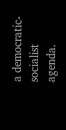a democratic-socialist agenda.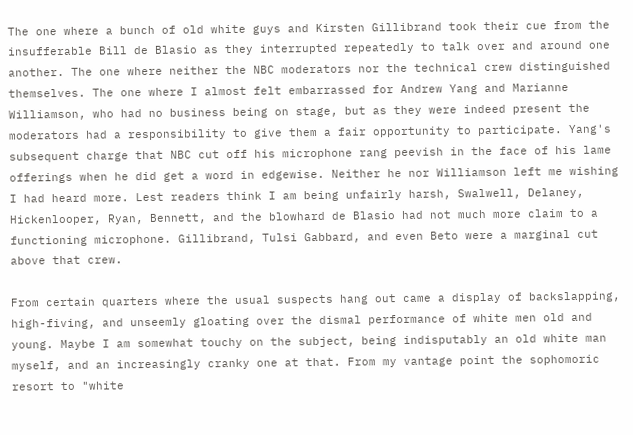The one where a bunch of old white guys and Kirsten Gillibrand took their cue from the insufferable Bill de Blasio as they interrupted repeatedly to talk over and around one another. The one where neither the NBC moderators nor the technical crew distinguished themselves. The one where I almost felt embarrassed for Andrew Yang and Marianne Williamson, who had no business being on stage, but as they were indeed present the moderators had a responsibility to give them a fair opportunity to participate. Yang's subsequent charge that NBC cut off his microphone rang peevish in the face of his lame offerings when he did get a word in edgewise. Neither he nor Williamson left me wishing I had heard more. Lest readers think I am being unfairly harsh, Swalwell, Delaney, Hickenlooper, Ryan, Bennett, and the blowhard de Blasio had not much more claim to a functioning microphone. Gillibrand, Tulsi Gabbard, and even Beto were a marginal cut above that crew.

From certain quarters where the usual suspects hang out came a display of backslapping, high-fiving, and unseemly gloating over the dismal performance of white men old and young. Maybe I am somewhat touchy on the subject, being indisputably an old white man myself, and an increasingly cranky one at that. From my vantage point the sophomoric resort to "white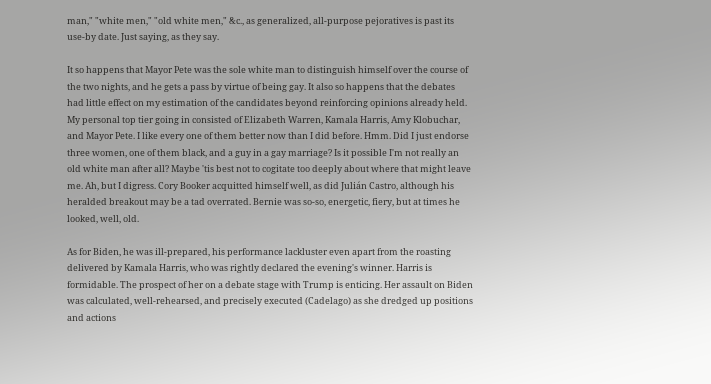man," "white men," "old white men," &c., as generalized, all-purpose pejoratives is past its use-by date. Just saying, as they say.

It so happens that Mayor Pete was the sole white man to distinguish himself over the course of the two nights, and he gets a pass by virtue of being gay. It also so happens that the debates had little effect on my estimation of the candidates beyond reinforcing opinions already held. My personal top tier going in consisted of Elizabeth Warren, Kamala Harris, Amy Klobuchar, and Mayor Pete. I like every one of them better now than I did before. Hmm. Did I just endorse three women, one of them black, and a guy in a gay marriage? Is it possible I'm not really an old white man after all? Maybe 'tis best not to cogitate too deeply about where that might leave me. Ah, but I digress. Cory Booker acquitted himself well, as did Julián Castro, although his heralded breakout may be a tad overrated. Bernie was so-so, energetic, fiery, but at times he looked, well, old.

As for Biden, he was ill-prepared, his performance lackluster even apart from the roasting delivered by Kamala Harris, who was rightly declared the evening's winner. Harris is formidable. The prospect of her on a debate stage with Trump is enticing. Her assault on Biden was calculated, well-rehearsed, and precisely executed (Cadelago) as she dredged up positions and actions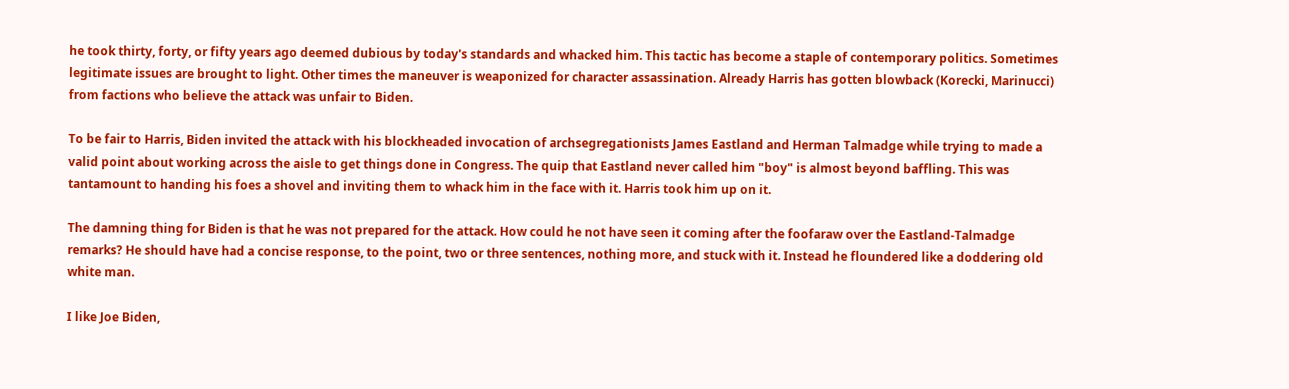he took thirty, forty, or fifty years ago deemed dubious by today's standards and whacked him. This tactic has become a staple of contemporary politics. Sometimes legitimate issues are brought to light. Other times the maneuver is weaponized for character assassination. Already Harris has gotten blowback (Korecki, Marinucci) from factions who believe the attack was unfair to Biden.

To be fair to Harris, Biden invited the attack with his blockheaded invocation of archsegregationists James Eastland and Herman Talmadge while trying to made a valid point about working across the aisle to get things done in Congress. The quip that Eastland never called him "boy" is almost beyond baffling. This was tantamount to handing his foes a shovel and inviting them to whack him in the face with it. Harris took him up on it.

The damning thing for Biden is that he was not prepared for the attack. How could he not have seen it coming after the foofaraw over the Eastland-Talmadge remarks? He should have had a concise response, to the point, two or three sentences, nothing more, and stuck with it. Instead he floundered like a doddering old white man.

I like Joe Biden,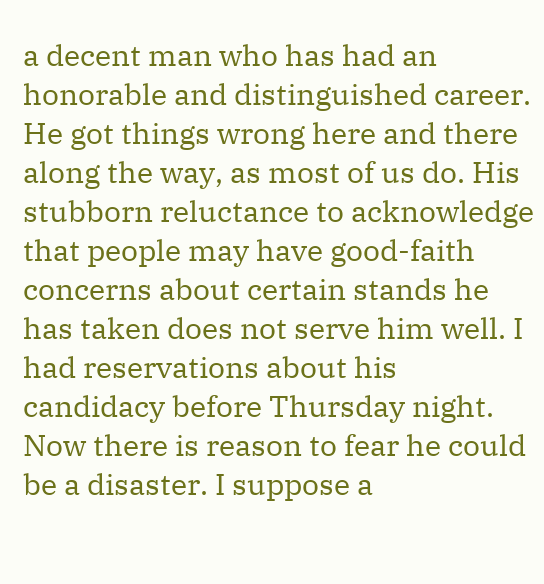a decent man who has had an honorable and distinguished career. He got things wrong here and there along the way, as most of us do. His stubborn reluctance to acknowledge that people may have good-faith concerns about certain stands he has taken does not serve him well. I had reservations about his candidacy before Thursday night. Now there is reason to fear he could be a disaster. I suppose a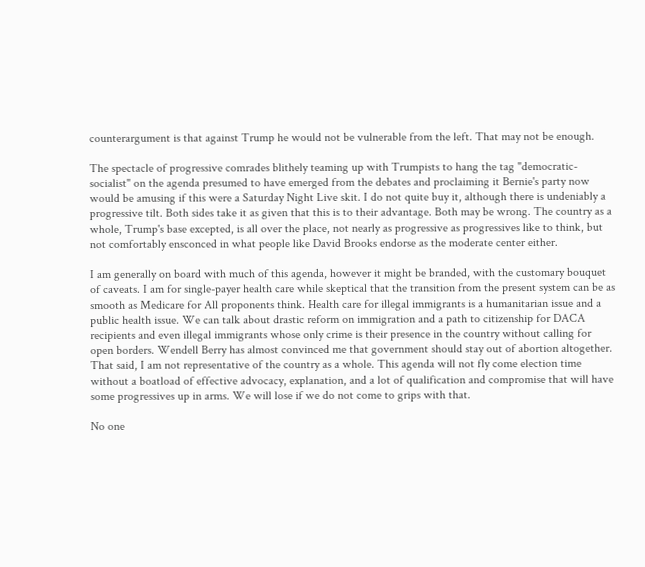counterargument is that against Trump he would not be vulnerable from the left. That may not be enough.

The spectacle of progressive comrades blithely teaming up with Trumpists to hang the tag "democratic-socialist" on the agenda presumed to have emerged from the debates and proclaiming it Bernie's party now would be amusing if this were a Saturday Night Live skit. I do not quite buy it, although there is undeniably a progressive tilt. Both sides take it as given that this is to their advantage. Both may be wrong. The country as a whole, Trump's base excepted, is all over the place, not nearly as progressive as progressives like to think, but not comfortably ensconced in what people like David Brooks endorse as the moderate center either.

I am generally on board with much of this agenda, however it might be branded, with the customary bouquet of caveats. I am for single-payer health care while skeptical that the transition from the present system can be as smooth as Medicare for All proponents think. Health care for illegal immigrants is a humanitarian issue and a public health issue. We can talk about drastic reform on immigration and a path to citizenship for DACA recipients and even illegal immigrants whose only crime is their presence in the country without calling for open borders. Wendell Berry has almost convinced me that government should stay out of abortion altogether. That said, I am not representative of the country as a whole. This agenda will not fly come election time without a boatload of effective advocacy, explanation, and a lot of qualification and compromise that will have some progressives up in arms. We will lose if we do not come to grips with that.

No one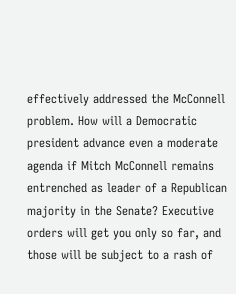effectively addressed the McConnell problem. How will a Democratic president advance even a moderate agenda if Mitch McConnell remains entrenched as leader of a Republican majority in the Senate? Executive orders will get you only so far, and those will be subject to a rash of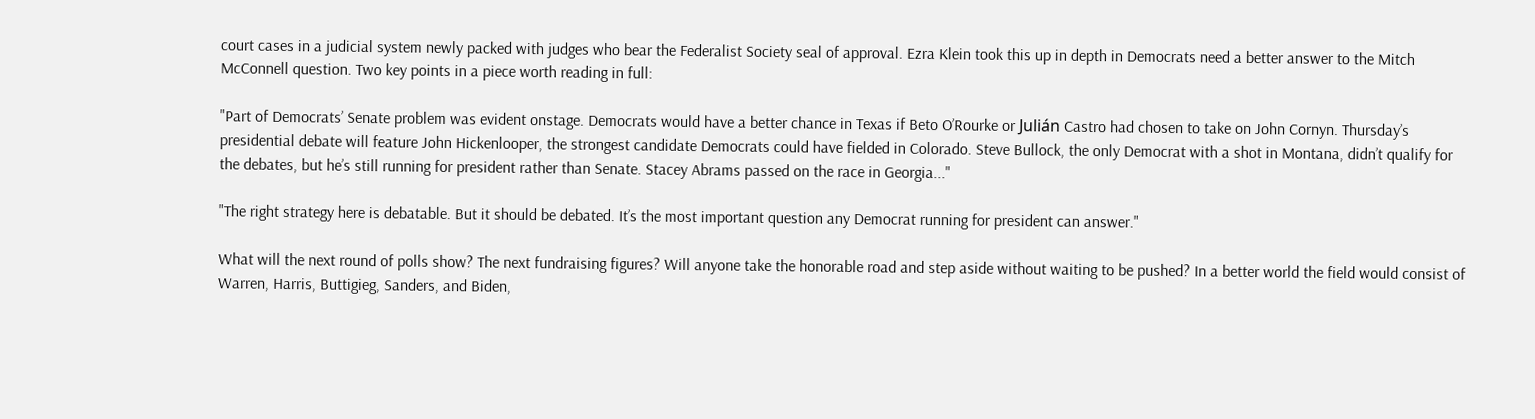court cases in a judicial system newly packed with judges who bear the Federalist Society seal of approval. Ezra Klein took this up in depth in Democrats need a better answer to the Mitch McConnell question. Two key points in a piece worth reading in full:

"Part of Democrats’ Senate problem was evident onstage. Democrats would have a better chance in Texas if Beto O’Rourke or Julián Castro had chosen to take on John Cornyn. Thursday’s presidential debate will feature John Hickenlooper, the strongest candidate Democrats could have fielded in Colorado. Steve Bullock, the only Democrat with a shot in Montana, didn’t qualify for the debates, but he’s still running for president rather than Senate. Stacey Abrams passed on the race in Georgia..."

"The right strategy here is debatable. But it should be debated. It’s the most important question any Democrat running for president can answer."

What will the next round of polls show? The next fundraising figures? Will anyone take the honorable road and step aside without waiting to be pushed? In a better world the field would consist of Warren, Harris, Buttigieg, Sanders, and Biden,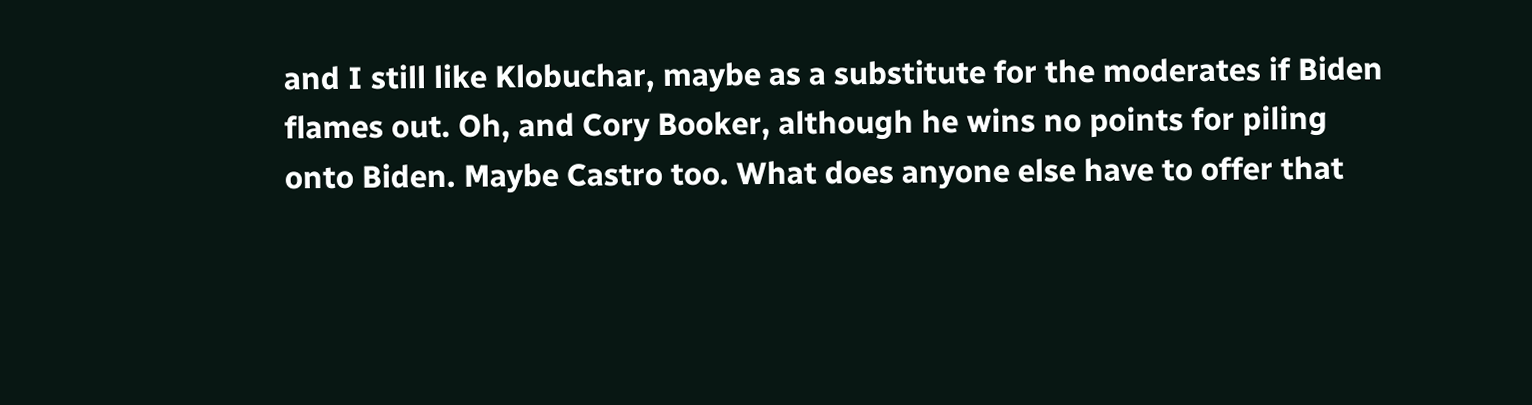and I still like Klobuchar, maybe as a substitute for the moderates if Biden flames out. Oh, and Cory Booker, although he wins no points for piling onto Biden. Maybe Castro too. What does anyone else have to offer that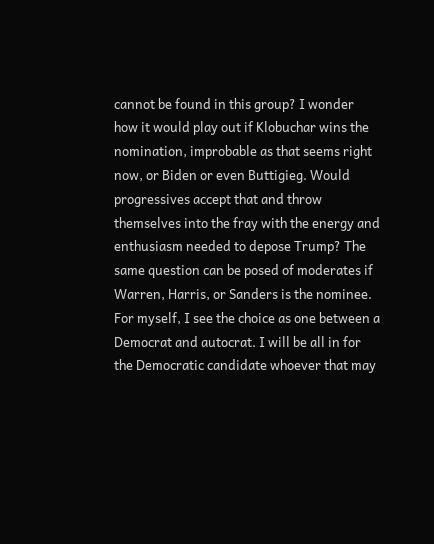cannot be found in this group? I wonder how it would play out if Klobuchar wins the nomination, improbable as that seems right now, or Biden or even Buttigieg. Would progressives accept that and throw themselves into the fray with the energy and enthusiasm needed to depose Trump? The same question can be posed of moderates if Warren, Harris, or Sanders is the nominee. For myself, I see the choice as one between a Democrat and autocrat. I will be all in for the Democratic candidate whoever that may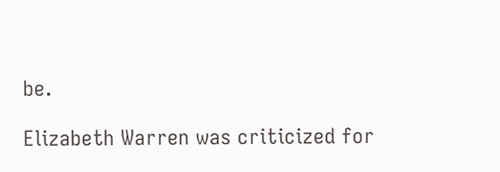be.

Elizabeth Warren was criticized for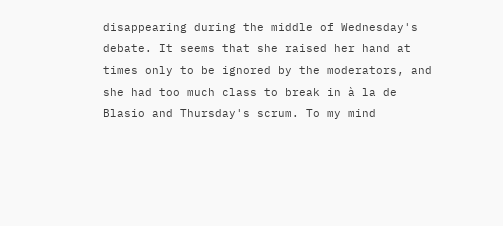disappearing during the middle of Wednesday's debate. It seems that she raised her hand at times only to be ignored by the moderators, and she had too much class to break in à la de Blasio and Thursday's scrum. To my mind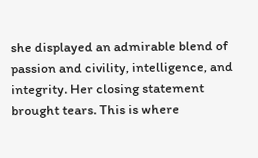she displayed an admirable blend of passion and civility, intelligence, and integrity. Her closing statement brought tears. This is where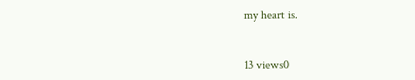my heart is.


13 views0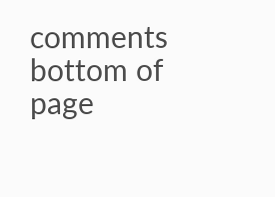comments
bottom of page